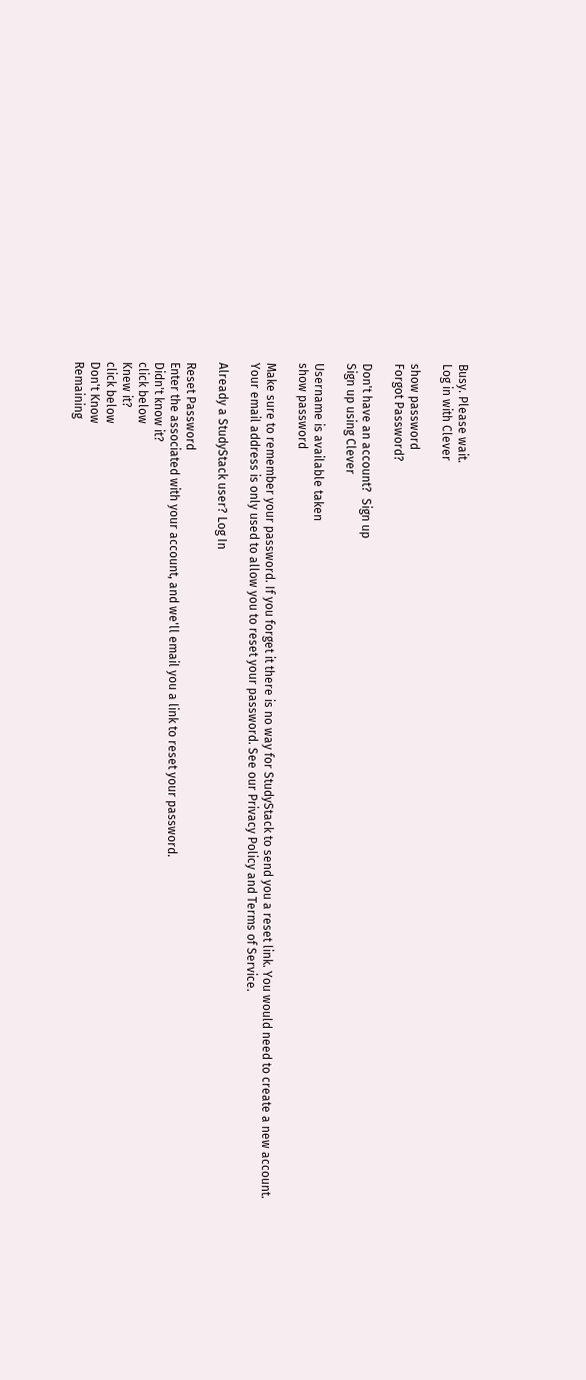Busy. Please wait.
Log in with Clever

show password
Forgot Password?

Don't have an account?  Sign up
Sign up using Clever

Username is available taken
show password

Make sure to remember your password. If you forget it there is no way for StudyStack to send you a reset link. You would need to create a new account.
Your email address is only used to allow you to reset your password. See our Privacy Policy and Terms of Service.

Already a StudyStack user? Log In

Reset Password
Enter the associated with your account, and we'll email you a link to reset your password.
Didn't know it?
click below
Knew it?
click below
Don't Know
Remaining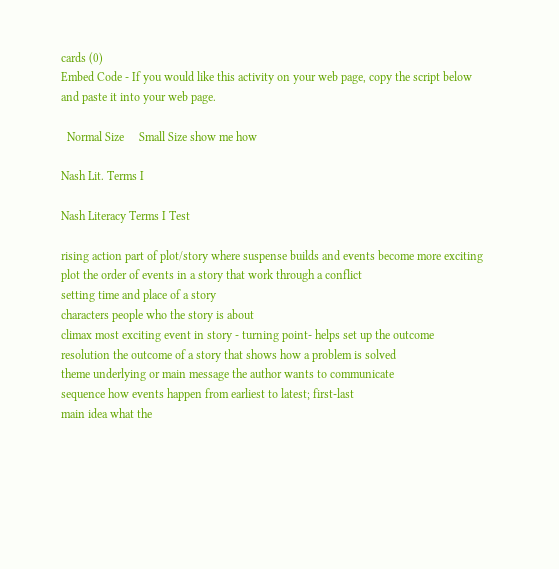cards (0)
Embed Code - If you would like this activity on your web page, copy the script below and paste it into your web page.

  Normal Size     Small Size show me how

Nash Lit. Terms I

Nash Literacy Terms I Test

rising action part of plot/story where suspense builds and events become more exciting
plot the order of events in a story that work through a conflict
setting time and place of a story
characters people who the story is about
climax most exciting event in story - turning point- helps set up the outcome
resolution the outcome of a story that shows how a problem is solved
theme underlying or main message the author wants to communicate
sequence how events happen from earliest to latest; first-last
main idea what the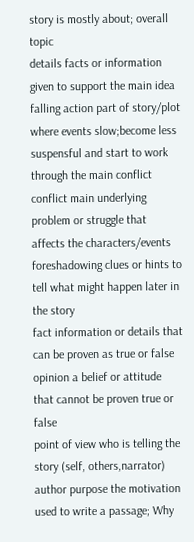story is mostly about; overall topic
details facts or information given to support the main idea
falling action part of story/plot where events slow;become less suspensful and start to work through the main conflict
conflict main underlying problem or struggle that affects the characters/events
foreshadowing clues or hints to tell what might happen later in the story
fact information or details that can be proven as true or false
opinion a belief or attitude that cannot be proven true or false
point of view who is telling the story (self, others,narrator)
author purpose the motivation used to write a passage; Why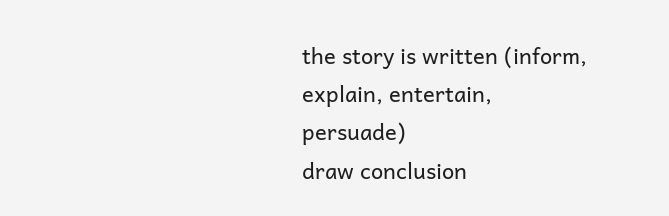the story is written (inform, explain, entertain, persuade)
draw conclusion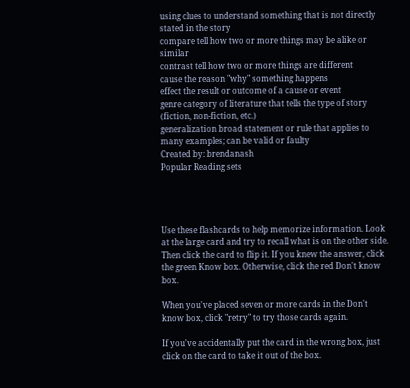using clues to understand something that is not directly stated in the story
compare tell how two or more things may be alike or similar
contrast tell how two or more things are different
cause the reason "why" something happens
effect the result or outcome of a cause or event
genre category of literature that tells the type of story (fiction, non-fiction, etc.)
generalization broad statement or rule that applies to many examples; can be valid or faulty
Created by: brendanash
Popular Reading sets




Use these flashcards to help memorize information. Look at the large card and try to recall what is on the other side. Then click the card to flip it. If you knew the answer, click the green Know box. Otherwise, click the red Don't know box.

When you've placed seven or more cards in the Don't know box, click "retry" to try those cards again.

If you've accidentally put the card in the wrong box, just click on the card to take it out of the box.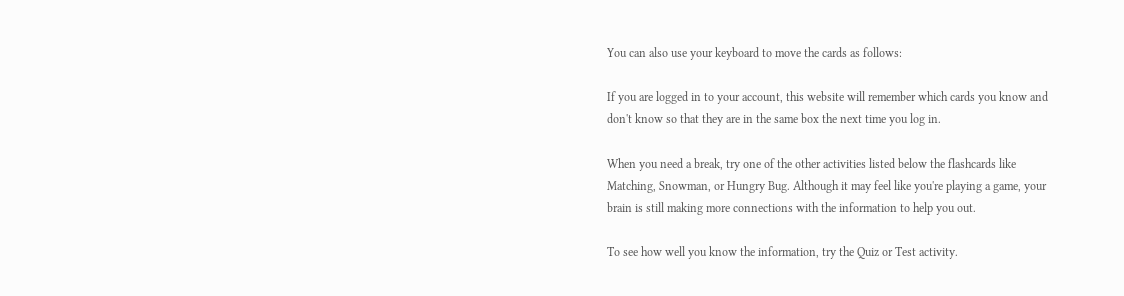You can also use your keyboard to move the cards as follows:

If you are logged in to your account, this website will remember which cards you know and don't know so that they are in the same box the next time you log in.

When you need a break, try one of the other activities listed below the flashcards like Matching, Snowman, or Hungry Bug. Although it may feel like you're playing a game, your brain is still making more connections with the information to help you out.

To see how well you know the information, try the Quiz or Test activity.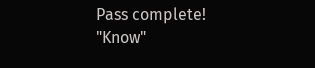Pass complete!
"Know"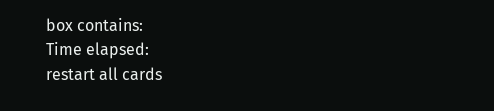box contains:
Time elapsed:
restart all cards